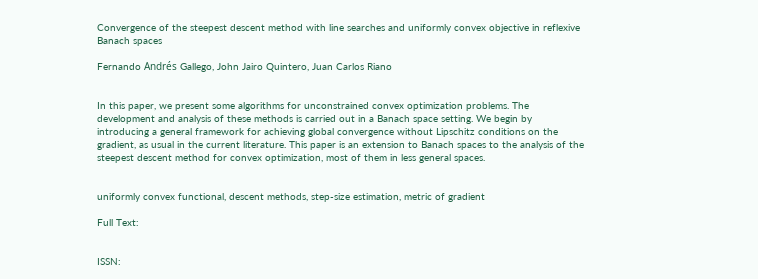Convergence of the steepest descent method with line searches and uniformly convex objective in reflexive Banach spaces

Fernando Andrés Gallego, John Jairo Quintero, Juan Carlos Riano


In this paper, we present some algorithms for unconstrained convex optimization problems. The development and analysis of these methods is carried out in a Banach space setting. We begin by introducing a general framework for achieving global convergence without Lipschitz conditions on the gradient, as usual in the current literature. This paper is an extension to Banach spaces to the analysis of the steepest descent method for convex optimization, most of them in less general spaces.


uniformly convex functional, descent methods, step-size estimation, metric of gradient

Full Text:


ISSN: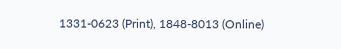1331-0623 (Print), 1848-8013 (Online)